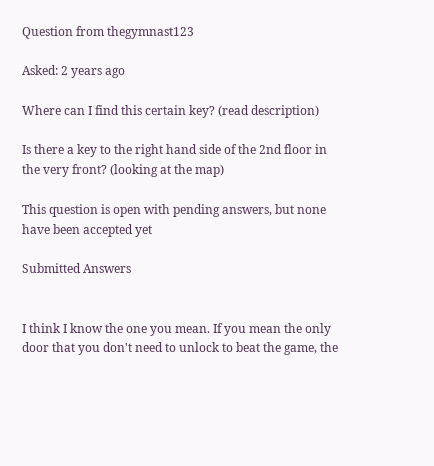Question from thegymnast123

Asked: 2 years ago

Where can I find this certain key? (read description)

Is there a key to the right hand side of the 2nd floor in the very front? (looking at the map)

This question is open with pending answers, but none have been accepted yet

Submitted Answers


I think I know the one you mean. If you mean the only door that you don't need to unlock to beat the game, the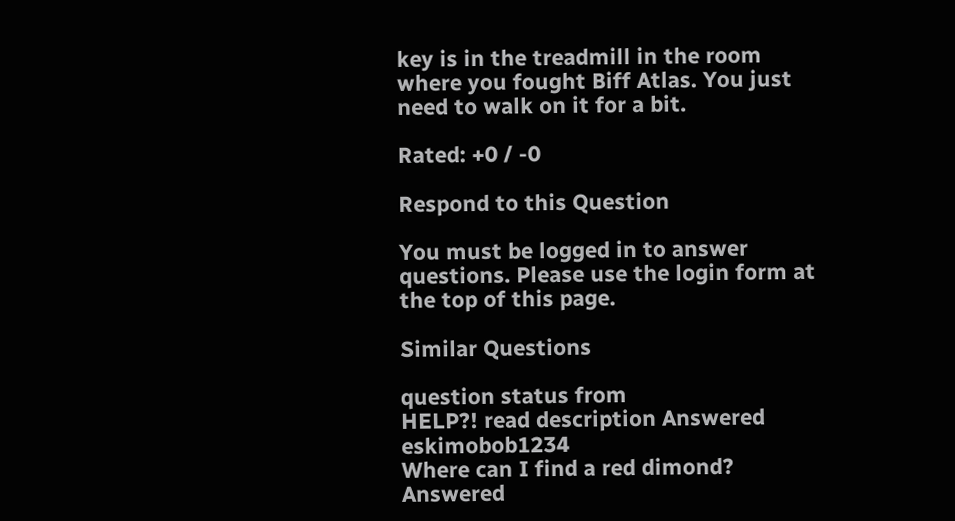key is in the treadmill in the room where you fought Biff Atlas. You just need to walk on it for a bit.

Rated: +0 / -0

Respond to this Question

You must be logged in to answer questions. Please use the login form at the top of this page.

Similar Questions

question status from
HELP?! read description Answered eskimobob1234
Where can I find a red dimond? Answered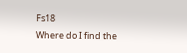Fs18
Where do I find the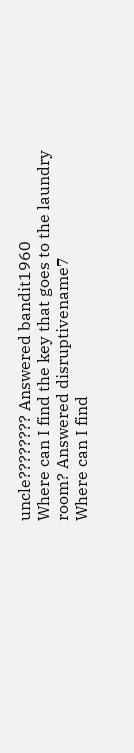uncle???????? Answered bandit1960
Where can I find the key that goes to the laundry room? Answered disruptivename7
Where can I find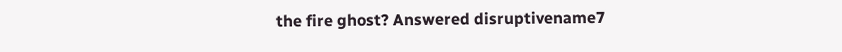the fire ghost? Answered disruptivename7